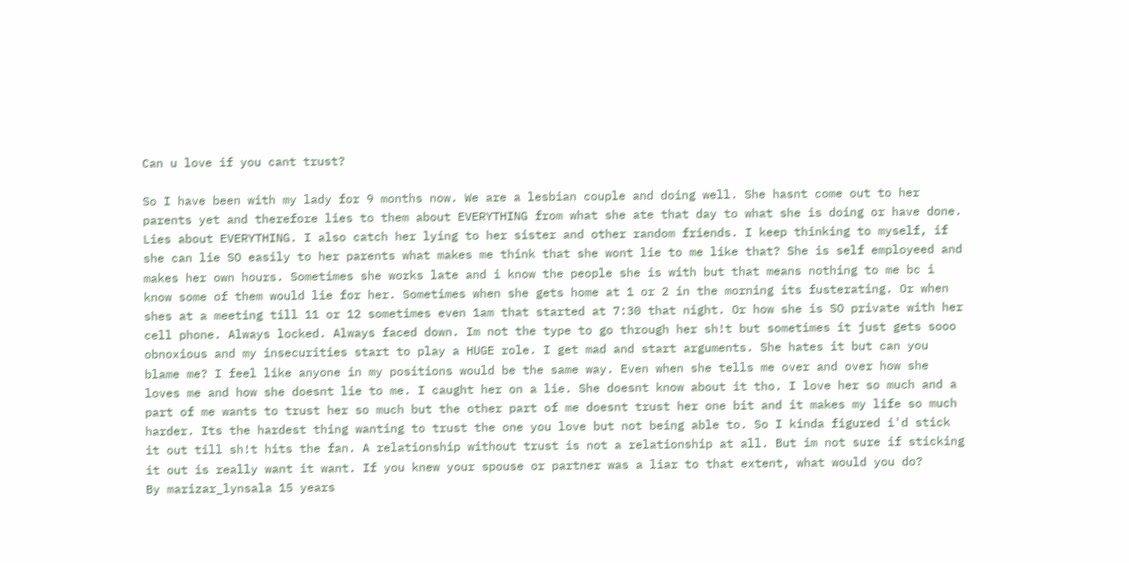Can u love if you cant trust?

So I have been with my lady for 9 months now. We are a lesbian couple and doing well. She hasnt come out to her parents yet and therefore lies to them about EVERYTHING from what she ate that day to what she is doing or have done. Lies about EVERYTHING. I also catch her lying to her sister and other random friends. I keep thinking to myself, if she can lie SO easily to her parents what makes me think that she wont lie to me like that? She is self employeed and makes her own hours. Sometimes she works late and i know the people she is with but that means nothing to me bc i know some of them would lie for her. Sometimes when she gets home at 1 or 2 in the morning its fusterating. Or when shes at a meeting till 11 or 12 sometimes even 1am that started at 7:30 that night. Or how she is SO private with her cell phone. Always locked. Always faced down. Im not the type to go through her sh!t but sometimes it just gets sooo obnoxious and my insecurities start to play a HUGE role. I get mad and start arguments. She hates it but can you blame me? I feel like anyone in my positions would be the same way. Even when she tells me over and over how she loves me and how she doesnt lie to me. I caught her on a lie. She doesnt know about it tho. I love her so much and a part of me wants to trust her so much but the other part of me doesnt trust her one bit and it makes my life so much harder. Its the hardest thing wanting to trust the one you love but not being able to. So I kinda figured i'd stick it out till sh!t hits the fan. A relationship without trust is not a relationship at all. But im not sure if sticking it out is really want it want. If you knew your spouse or partner was a liar to that extent, what would you do?
By marizar_lynsala 15 years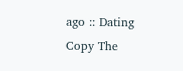ago :: Dating
Copy The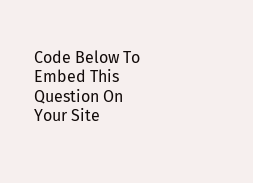Code Below To Embed This Question On Your Site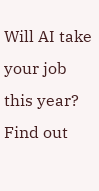Will AI take your job this year?
Find out